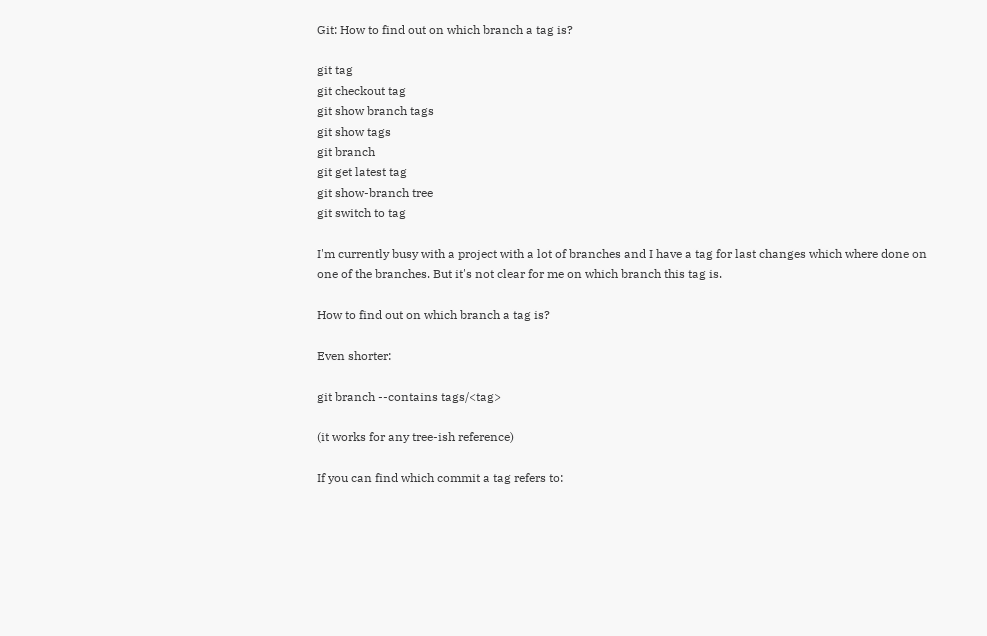Git: How to find out on which branch a tag is?

git tag
git checkout tag
git show branch tags
git show tags
git branch
git get latest tag
git show-branch tree
git switch to tag

I'm currently busy with a project with a lot of branches and I have a tag for last changes which where done on one of the branches. But it's not clear for me on which branch this tag is.

How to find out on which branch a tag is?

Even shorter:

git branch --contains tags/<tag>

(it works for any tree-ish reference)

If you can find which commit a tag refers to: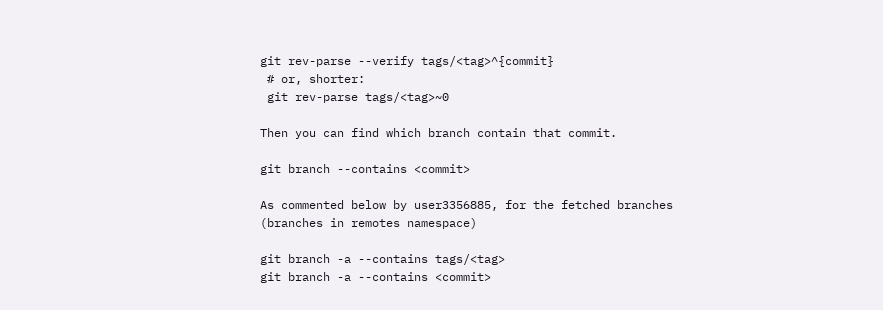git rev-parse --verify tags/<tag>^{commit}
 # or, shorter:
 git rev-parse tags/<tag>~0

Then you can find which branch contain that commit.

git branch --contains <commit>

As commented below by user3356885, for the fetched branches (branches in remotes namespace)

git branch -a --contains tags/<tag>
git branch -a --contains <commit>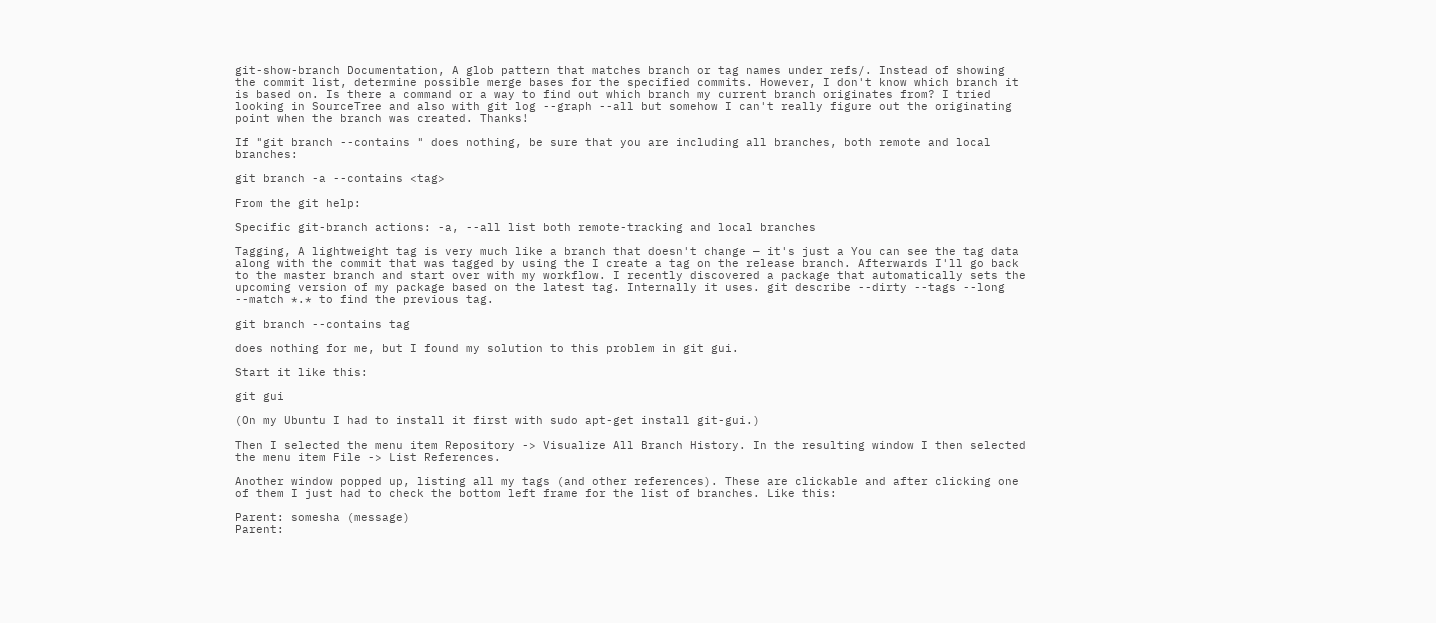git-show-branch Documentation, A glob pattern that matches branch or tag names under refs/. Instead of showing the commit list, determine possible merge bases for the specified commits. However, I don't know which branch it is based on. Is there a command or a way to find out which branch my current branch originates from? I tried looking in SourceTree and also with git log --graph --all but somehow I can't really figure out the originating point when the branch was created. Thanks!

If "git branch --contains " does nothing, be sure that you are including all branches, both remote and local branches:

git branch -a --contains <tag>

From the git help:

Specific git-branch actions: -a, --all list both remote-tracking and local branches

Tagging, A lightweight tag is very much like a branch that doesn't change — it's just a You can see the tag data along with the commit that was tagged by using the I create a tag on the release branch. Afterwards I'll go back to the master branch and start over with my workflow. I recently discovered a package that automatically sets the upcoming version of my package based on the latest tag. Internally it uses. git describe --dirty --tags --long --match *.* to find the previous tag.

git branch --contains tag

does nothing for me, but I found my solution to this problem in git gui.

Start it like this:

git gui

(On my Ubuntu I had to install it first with sudo apt-get install git-gui.)

Then I selected the menu item Repository -> Visualize All Branch History. In the resulting window I then selected the menu item File -> List References.

Another window popped up, listing all my tags (and other references). These are clickable and after clicking one of them I just had to check the bottom left frame for the list of branches. Like this:

Parent: somesha (message)
Parent: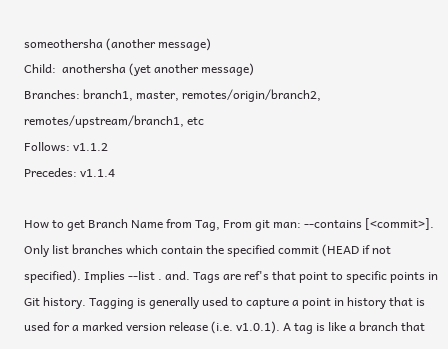someothersha (another message)
Child:  anothersha (yet another message)
Branches: branch1, master, remotes/origin/branch2, remotes/upstream/branch1, etc
Follows: v1.1.2
Precedes: v1.1.4

How to get Branch Name from Tag, From git man: --contains [<commit>]. Only list branches which contain the specified commit (HEAD if not specified). Implies --list . and. Tags are ref's that point to specific points in Git history. Tagging is generally used to capture a point in history that is used for a marked version release (i.e. v1.0.1). A tag is like a branch that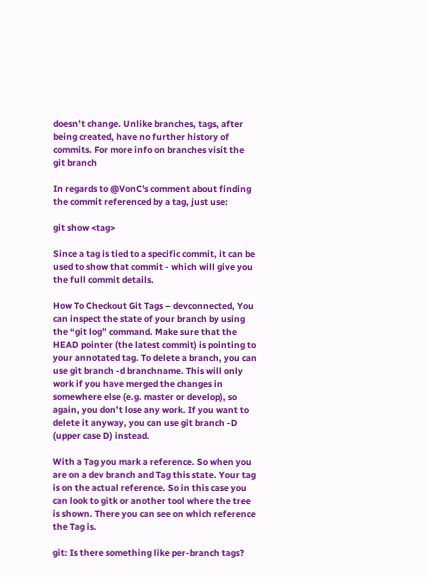doesn’t change. Unlike branches, tags, after being created, have no further history of commits. For more info on branches visit the git branch

In regards to @VonC's comment about finding the commit referenced by a tag, just use:

git show <tag>

Since a tag is tied to a specific commit, it can be used to show that commit - which will give you the full commit details.

How To Checkout Git Tags – devconnected, You can inspect the state of your branch by using the “git log” command. Make sure that the HEAD pointer (the latest commit) is pointing to your annotated tag. To delete a branch, you can use git branch -d branchname. This will only work if you have merged the changes in somewhere else (e.g. master or develop), so again, you don’t lose any work. If you want to delete it anyway, you can use git branch -D (upper case D) instead.

With a Tag you mark a reference. So when you are on a dev branch and Tag this state. Your tag is on the actual reference. So in this case you can look to gitk or another tool where the tree is shown. There you can see on which reference the Tag is.

git: Is there something like per-branch tags?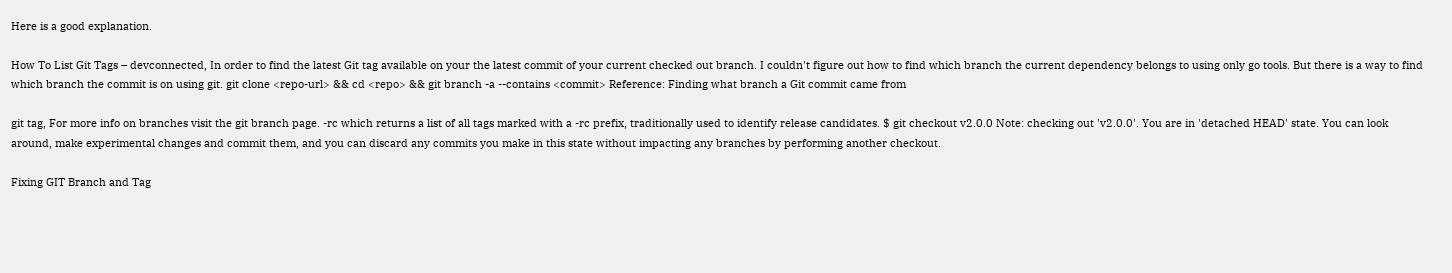Here is a good explanation.

How To List Git Tags – devconnected, In order to find the latest Git tag available on your the latest commit of your current checked out branch. I couldn't figure out how to find which branch the current dependency belongs to using only go tools. But there is a way to find which branch the commit is on using git. git clone <repo-url> && cd <repo> && git branch -a --contains <commit> Reference: Finding what branch a Git commit came from

git tag, For more info on branches visit the git branch page. -rc which returns a list of all tags marked with a -rc prefix, traditionally used to identify release candidates. $ git checkout v2.0.0 Note: checking out 'v2.0.0'. You are in 'detached HEAD' state. You can look around, make experimental changes and commit them, and you can discard any commits you make in this state without impacting any branches by performing another checkout.

Fixing GIT Branch and Tag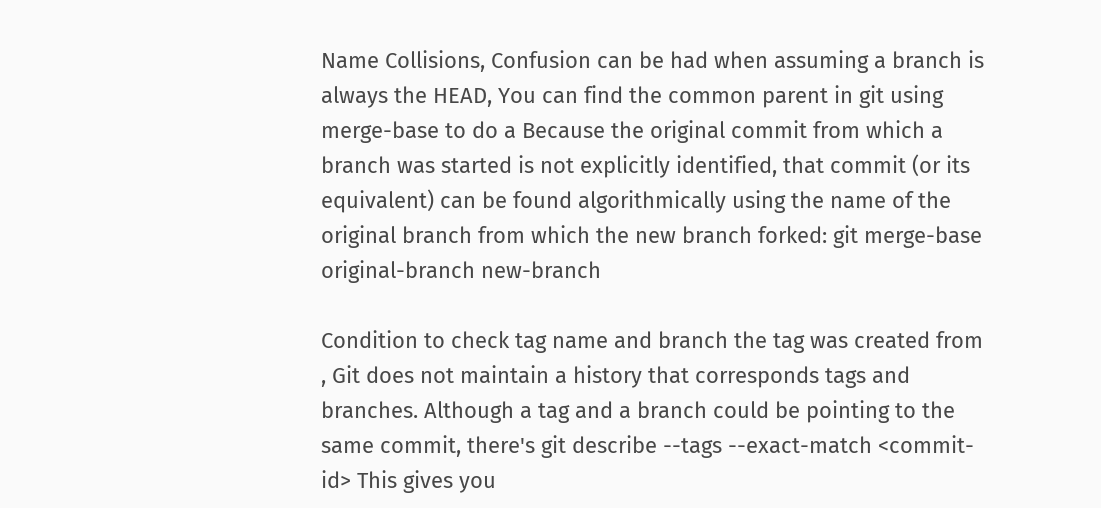Name Collisions, Confusion can be had when assuming a branch is always the HEAD, You can find the common parent in git using merge-base to do a Because the original commit from which a branch was started is not explicitly identified, that commit (or its equivalent) can be found algorithmically using the name of the original branch from which the new branch forked: git merge-base original-branch new-branch

Condition to check tag name and branch the tag was created from , Git does not maintain a history that corresponds tags and branches. Although a tag and a branch could be pointing to the same commit, there's git describe --tags --exact-match <commit-id> This gives you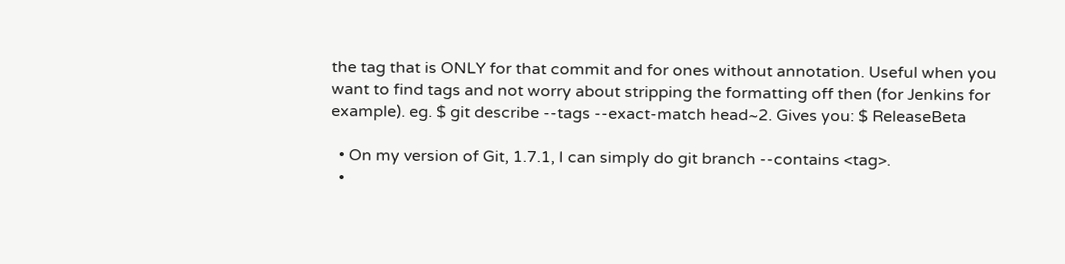the tag that is ONLY for that commit and for ones without annotation. Useful when you want to find tags and not worry about stripping the formatting off then (for Jenkins for example). eg. $ git describe --tags --exact-match head~2. Gives you: $ ReleaseBeta

  • On my version of Git, 1.7.1, I can simply do git branch --contains <tag>.
  •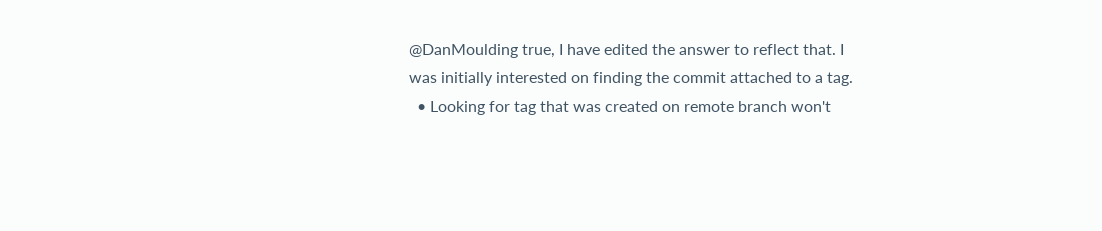@DanMoulding true, I have edited the answer to reflect that. I was initially interested on finding the commit attached to a tag.
  • Looking for tag that was created on remote branch won't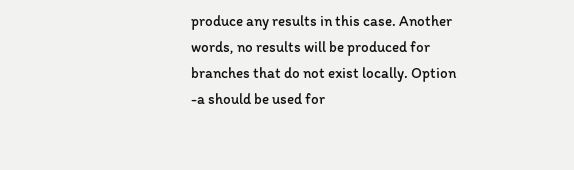produce any results in this case. Another words, no results will be produced for branches that do not exist locally. Option -a should be used for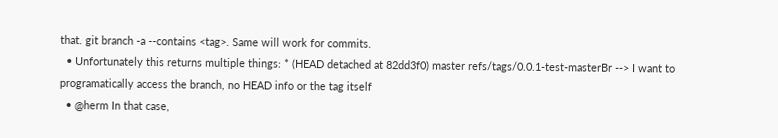that. git branch -a --contains <tag>. Same will work for commits.
  • Unfortunately this returns multiple things: * (HEAD detached at 82dd3f0) master refs/tags/0.0.1-test-masterBr --> I want to programatically access the branch, no HEAD info or the tag itself
  • @herm In that case,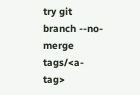try git branch --no-merge tags/<a-tag>